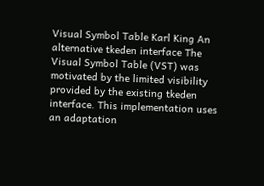Visual Symbol Table Karl King An alternative tkeden interface The Visual Symbol Table (VST) was motivated by the limited visibility provided by the existing tkeden interface. This implementation uses an adaptation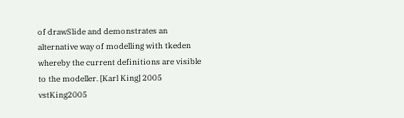of drawSlide and demonstrates an alternative way of modelling with tkeden whereby the current definitions are visible to the modeller. [Karl King] 2005 vstKing2005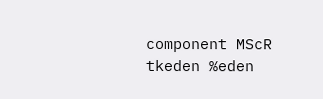component MScR tkeden %eden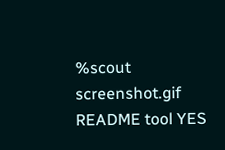%scout screenshot.gif README tool YES